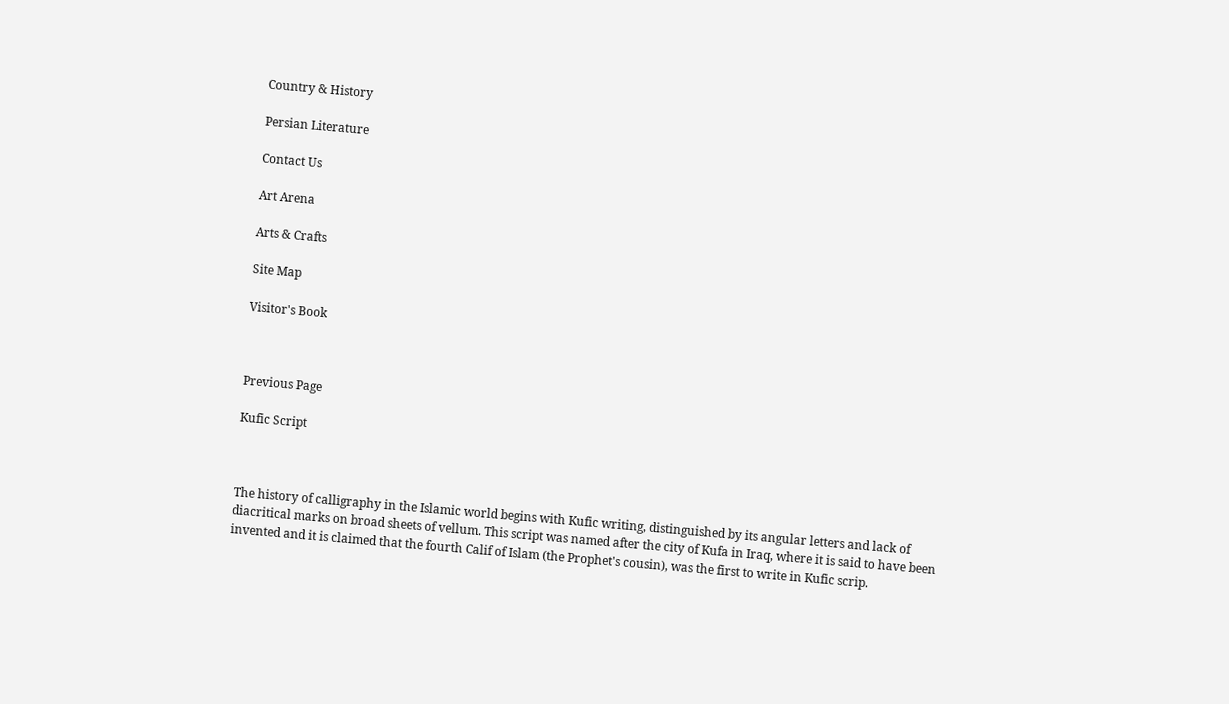Country & History

Persian Literature

Contact Us

Art Arena

Arts & Crafts

Site Map

Visitor's Book



Previous Page

Kufic Script



The history of calligraphy in the Islamic world begins with Kufic writing, distinguished by its angular letters and lack of diacritical marks on broad sheets of vellum. This script was named after the city of Kufa in Iraq, where it is said to have been invented and it is claimed that the fourth Calif of Islam (the Prophet's cousin), was the first to write in Kufic scrip.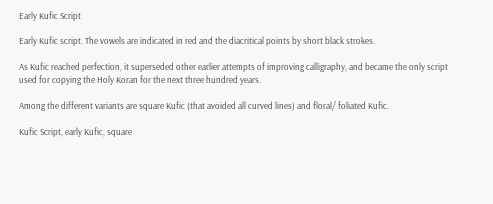Early Kufic Script

Early Kufic script. The vowels are indicated in red and the diacritical points by short black strokes.

As Kufic reached perfection, it superseded other earlier attempts of improving calligraphy, and became the only script used for copying the Holy Koran for the next three hundred years.

Among the different variants are square Kufic (that avoided all curved lines) and floral/ foliated Kufic.

Kufic Script, early Kufic, square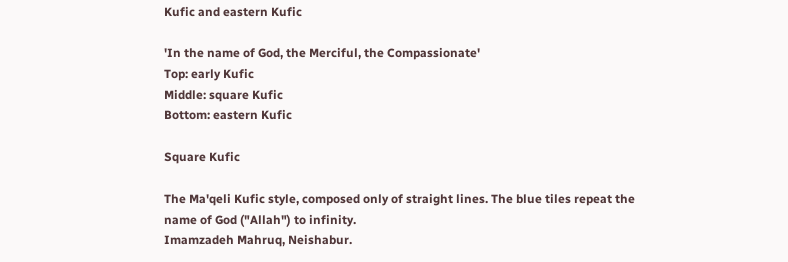Kufic and eastern Kufic

'In the name of God, the Merciful, the Compassionate'
Top: early Kufic
Middle: square Kufic
Bottom: eastern Kufic

Square Kufic

The Ma'qeli Kufic style, composed only of straight lines. The blue tiles repeat the name of God ("Allah") to infinity.
Imamzadeh Mahruq, Neishabur.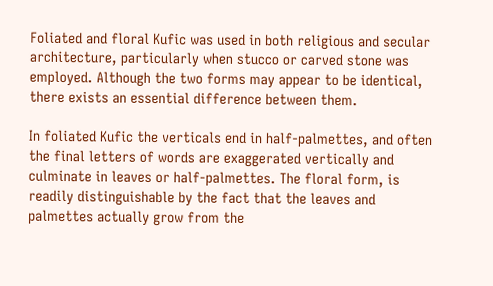Foliated and floral Kufic was used in both religious and secular architecture, particularly when stucco or carved stone was employed. Although the two forms may appear to be identical, there exists an essential difference between them.

In foliated Kufic the verticals end in half-palmettes, and often the final letters of words are exaggerated vertically and culminate in leaves or half-palmettes. The floral form, is readily distinguishable by the fact that the leaves and palmettes actually grow from the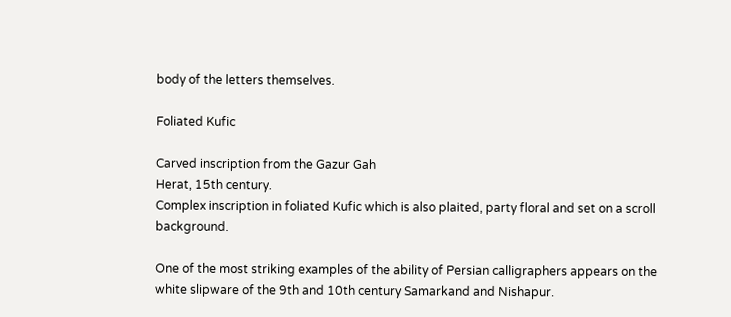body of the letters themselves.

Foliated Kufic

Carved inscription from the Gazur Gah
Herat, 15th century.
Complex inscription in foliated Kufic which is also plaited, party floral and set on a scroll background.

One of the most striking examples of the ability of Persian calligraphers appears on the white slipware of the 9th and 10th century Samarkand and Nishapur.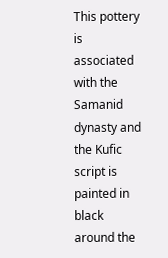This pottery is associated with the Samanid dynasty and the Kufic script is painted in black around the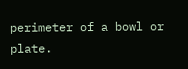perimeter of a bowl or plate.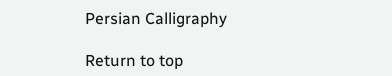Persian Calligraphy

Return to top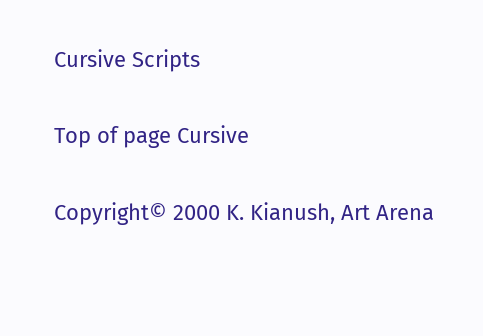Cursive Scripts

Top of page Cursive

Copyright© 2000 K. Kianush, Art Arena